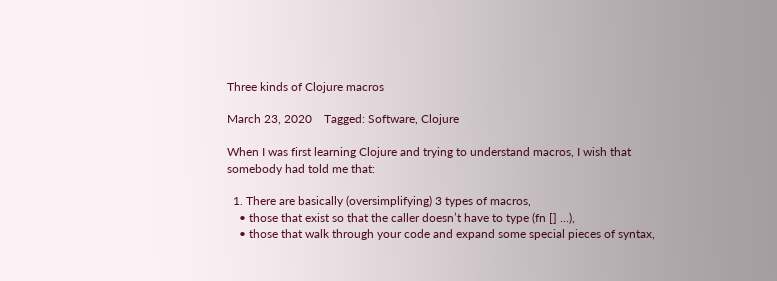Three kinds of Clojure macros

March 23, 2020    Tagged: Software, Clojure

When I was first learning Clojure and trying to understand macros, I wish that somebody had told me that:

  1. There are basically (oversimplifying) 3 types of macros,
    • those that exist so that the caller doesn’t have to type (fn [] ...),
    • those that walk through your code and expand some special pieces of syntax,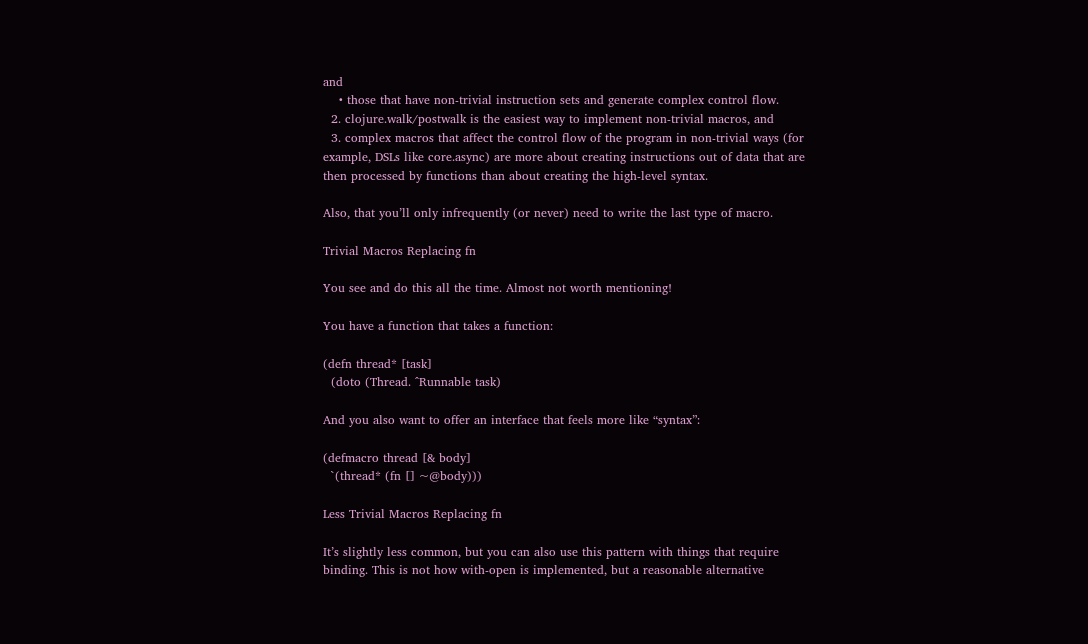and
    • those that have non-trivial instruction sets and generate complex control flow.
  2. clojure.walk/postwalk is the easiest way to implement non-trivial macros, and
  3. complex macros that affect the control flow of the program in non-trivial ways (for example, DSLs like core.async) are more about creating instructions out of data that are then processed by functions than about creating the high-level syntax.

Also, that you’ll only infrequently (or never) need to write the last type of macro.

Trivial Macros Replacing fn

You see and do this all the time. Almost not worth mentioning!

You have a function that takes a function:

(defn thread* [task]
  (doto (Thread. ^Runnable task)

And you also want to offer an interface that feels more like “syntax”:

(defmacro thread [& body]
  `(thread* (fn [] ~@body)))

Less Trivial Macros Replacing fn

It’s slightly less common, but you can also use this pattern with things that require binding. This is not how with-open is implemented, but a reasonable alternative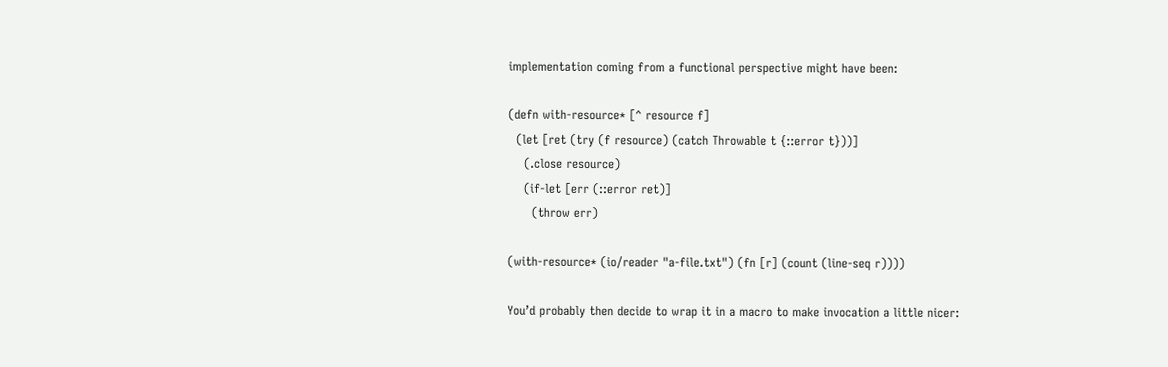implementation coming from a functional perspective might have been:

(defn with-resource* [^ resource f]
  (let [ret (try (f resource) (catch Throwable t {::error t}))]
    (.close resource)
    (if-let [err (::error ret)]
      (throw err)

(with-resource* (io/reader "a-file.txt") (fn [r] (count (line-seq r))))

You’d probably then decide to wrap it in a macro to make invocation a little nicer: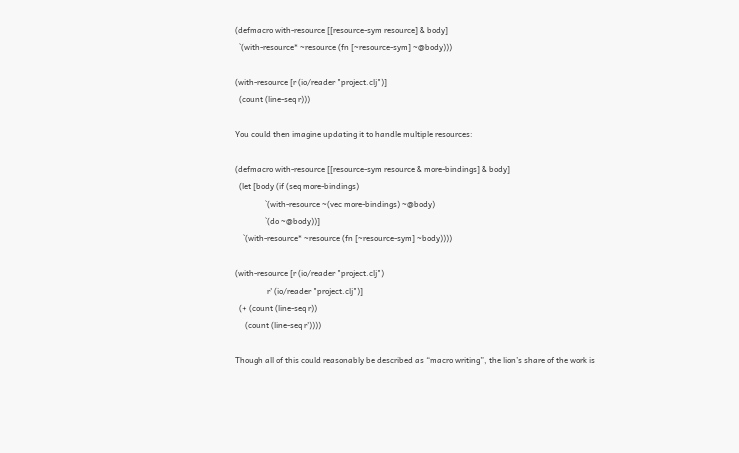(defmacro with-resource [[resource-sym resource] & body]
  `(with-resource* ~resource (fn [~resource-sym] ~@body)))

(with-resource [r (io/reader "project.clj")]
  (count (line-seq r)))

You could then imagine updating it to handle multiple resources:

(defmacro with-resource [[resource-sym resource & more-bindings] & body]
  (let [body (if (seq more-bindings)
               `(with-resource ~(vec more-bindings) ~@body)
               `(do ~@body))]
    `(with-resource* ~resource (fn [~resource-sym] ~body))))

(with-resource [r (io/reader "project.clj")
                r' (io/reader "project.clj")]
  (+ (count (line-seq r))
     (count (line-seq r'))))

Though all of this could reasonably be described as “macro writing”, the lion’s share of the work is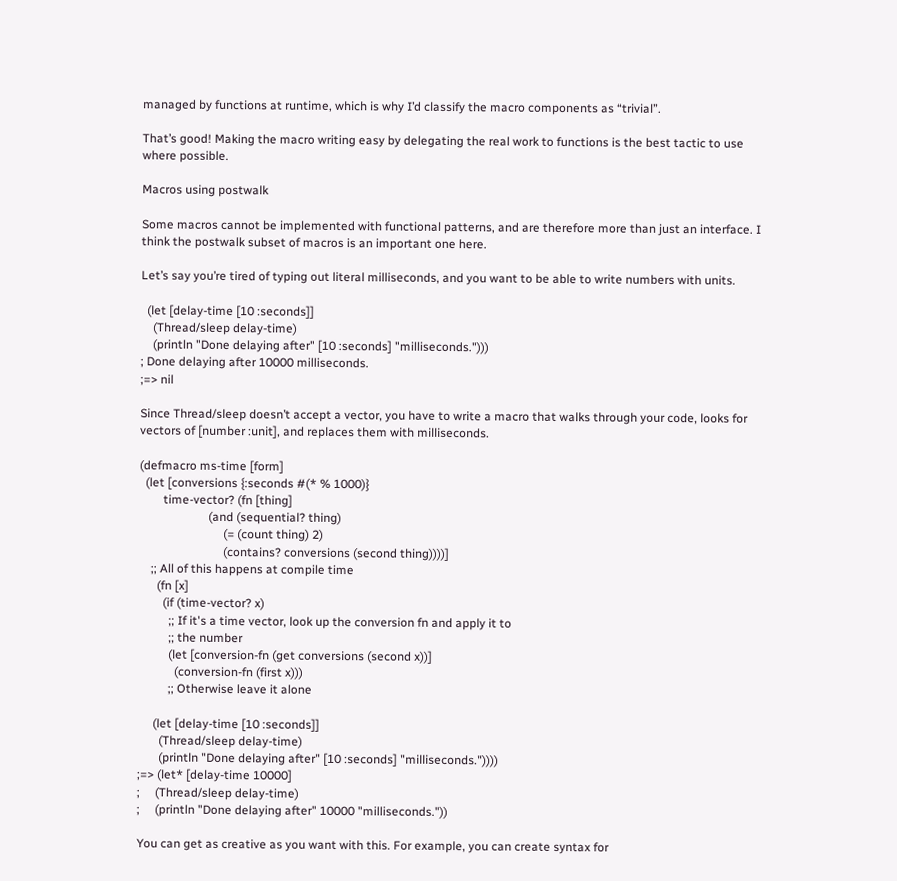managed by functions at runtime, which is why I’d classify the macro components as “trivial”.

That’s good! Making the macro writing easy by delegating the real work to functions is the best tactic to use where possible.

Macros using postwalk

Some macros cannot be implemented with functional patterns, and are therefore more than just an interface. I think the postwalk subset of macros is an important one here.

Let’s say you’re tired of typing out literal milliseconds, and you want to be able to write numbers with units.

  (let [delay-time [10 :seconds]]
    (Thread/sleep delay-time)
    (println "Done delaying after" [10 :seconds] "milliseconds.")))
; Done delaying after 10000 milliseconds.
;=> nil

Since Thread/sleep doesn’t accept a vector, you have to write a macro that walks through your code, looks for vectors of [number :unit], and replaces them with milliseconds.

(defmacro ms-time [form]
  (let [conversions {:seconds #(* % 1000)}
        time-vector? (fn [thing]
                       (and (sequential? thing)
                            (= (count thing) 2)
                            (contains? conversions (second thing))))]
    ;; All of this happens at compile time
      (fn [x]
        (if (time-vector? x)
          ;; If it's a time vector, look up the conversion fn and apply it to
          ;; the number
          (let [conversion-fn (get conversions (second x))]
            (conversion-fn (first x)))
          ;; Otherwise leave it alone

     (let [delay-time [10 :seconds]]
       (Thread/sleep delay-time)
       (println "Done delaying after" [10 :seconds] "milliseconds."))))
;=> (let* [delay-time 10000]
;     (Thread/sleep delay-time)
;     (println "Done delaying after" 10000 "milliseconds."))

You can get as creative as you want with this. For example, you can create syntax for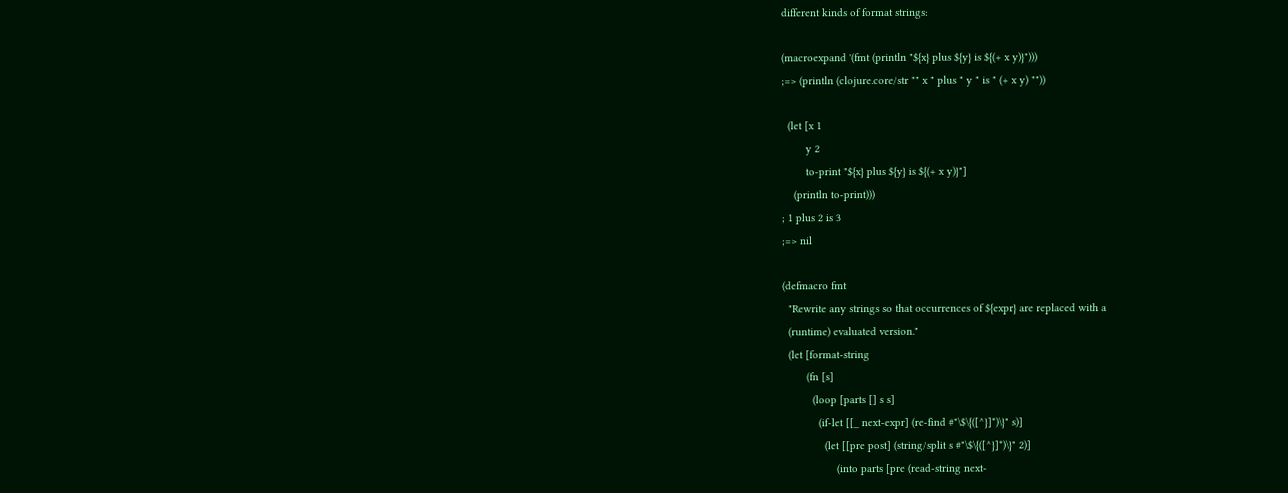different kinds of format strings:

(macroexpand '(fmt (println "${x} plus ${y} is ${(+ x y)}")))
;=> (println (clojure.core/str "" x " plus " y " is " (+ x y) ""))

  (let [x 1
        y 2
        to-print "${x} plus ${y} is ${(+ x y)}"]
    (println to-print)))
; 1 plus 2 is 3
;=> nil

(defmacro fmt
  "Rewrite any strings so that occurrences of ${expr} are replaced with a
  (runtime) evaluated version."
  (let [format-string
        (fn [s]
          (loop [parts [] s s]
            (if-let [[_ next-expr] (re-find #"\$\{([^}]*)\}" s)]
              (let [[pre post] (string/split s #"\$\{([^}]*)\}" 2)]
                  (into parts [pre (read-string next-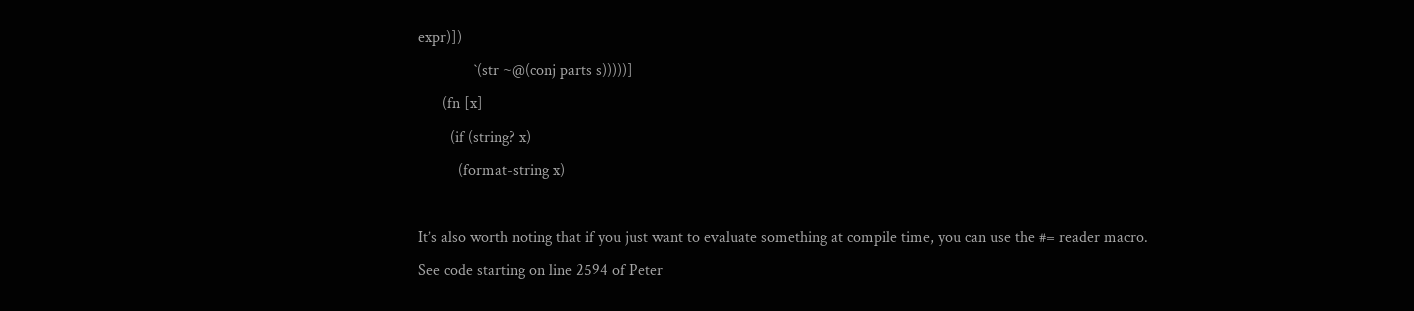expr)])
              `(str ~@(conj parts s)))))]
      (fn [x]
        (if (string? x)
          (format-string x)

It’s also worth noting that if you just want to evaluate something at compile time, you can use the #= reader macro. See code starting on line 2594 of Peter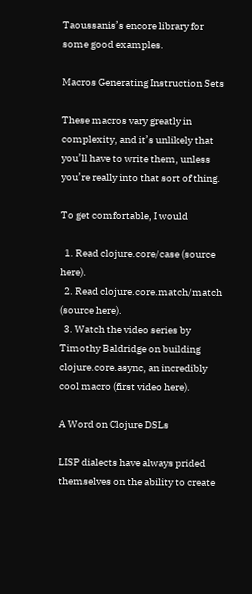Taoussanis’s encore library for some good examples.

Macros Generating Instruction Sets

These macros vary greatly in complexity, and it’s unlikely that you’ll have to write them, unless you’re really into that sort of thing.

To get comfortable, I would

  1. Read clojure.core/case (source here).
  2. Read clojure.core.match/match (source here).
  3. Watch the video series by Timothy Baldridge on building clojure.core.async, an incredibly cool macro (first video here).

A Word on Clojure DSLs

LISP dialects have always prided themselves on the ability to create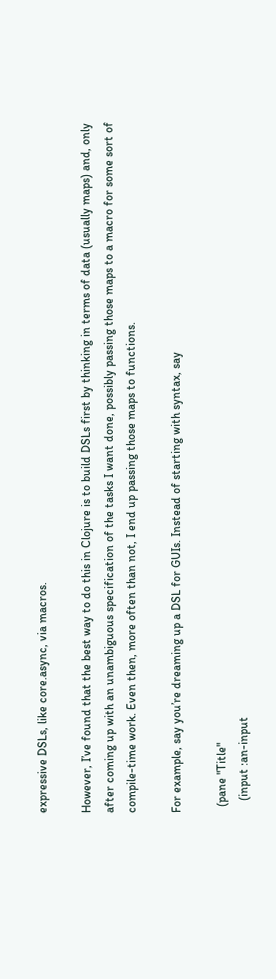expressive DSLs, like core.async, via macros.

However, I’ve found that the best way to do this in Clojure is to build DSLs first by thinking in terms of data (usually maps) and, only after coming up with an unambiguous specification of the tasks I want done, possibly passing those maps to a macro for some sort of compile-time work. Even then, more often than not, I end up passing those maps to functions.

For example, say you’re dreaming up a DSL for GUIs. Instead of starting with syntax, say

  (pane "Title"
    (input :an-input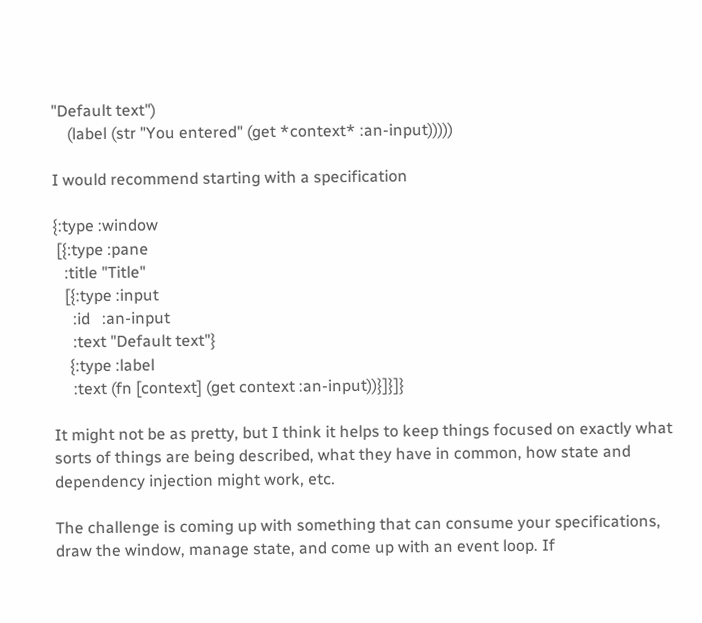"Default text")
    (label (str "You entered" (get *context* :an-input)))))

I would recommend starting with a specification

{:type :window
 [{:type :pane
   :title "Title"
   [{:type :input
     :id   :an-input
     :text "Default text"}
    {:type :label
     :text (fn [context] (get context :an-input))}]}]}

It might not be as pretty, but I think it helps to keep things focused on exactly what sorts of things are being described, what they have in common, how state and dependency injection might work, etc.

The challenge is coming up with something that can consume your specifications, draw the window, manage state, and come up with an event loop. If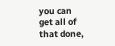you can get all of that done,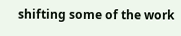shifting some of the work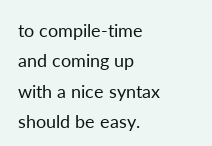to compile-time and coming up with a nice syntax should be easy.